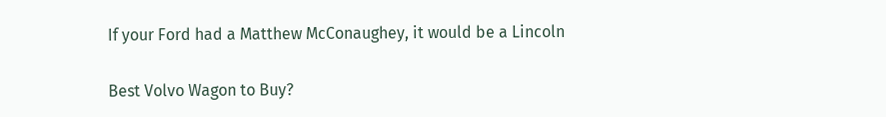If your Ford had a Matthew McConaughey, it would be a Lincoln

Best Volvo Wagon to Buy?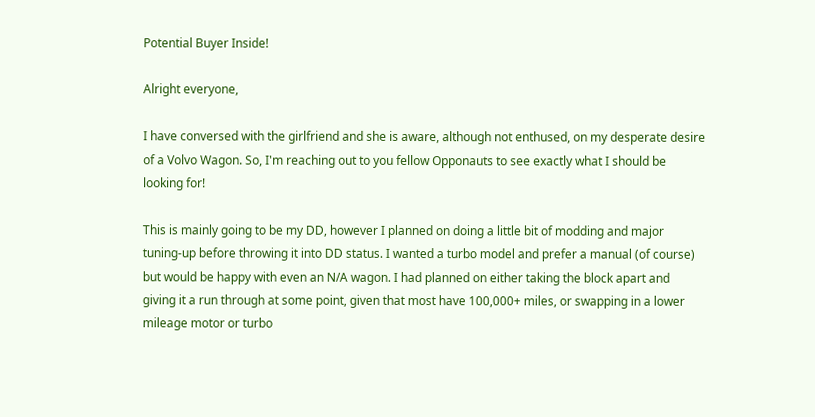Potential Buyer Inside!

Alright everyone,

I have conversed with the girlfriend and she is aware, although not enthused, on my desperate desire of a Volvo Wagon. So, I'm reaching out to you fellow Opponauts to see exactly what I should be looking for!

This is mainly going to be my DD, however I planned on doing a little bit of modding and major tuning-up before throwing it into DD status. I wanted a turbo model and prefer a manual (of course) but would be happy with even an N/A wagon. I had planned on either taking the block apart and giving it a run through at some point, given that most have 100,000+ miles, or swapping in a lower mileage motor or turbo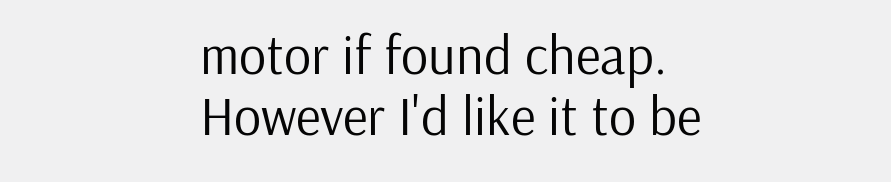motor if found cheap. However I'd like it to be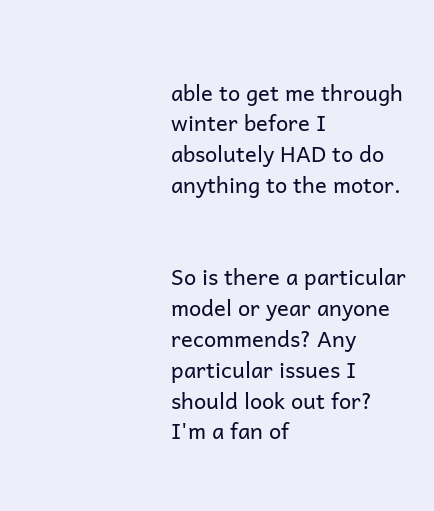able to get me through winter before I absolutely HAD to do anything to the motor.


So is there a particular model or year anyone recommends? Any particular issues I should look out for? I'm a fan of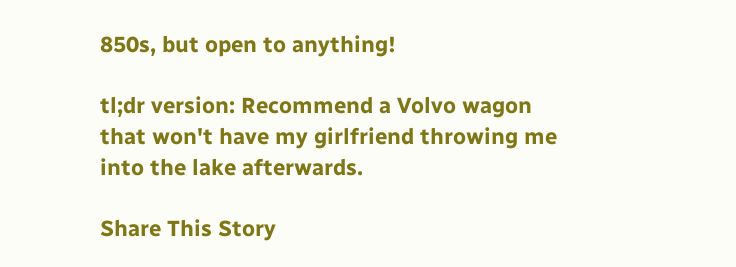850s, but open to anything!

tl;dr version: Recommend a Volvo wagon that won't have my girlfriend throwing me into the lake afterwards.

Share This Story